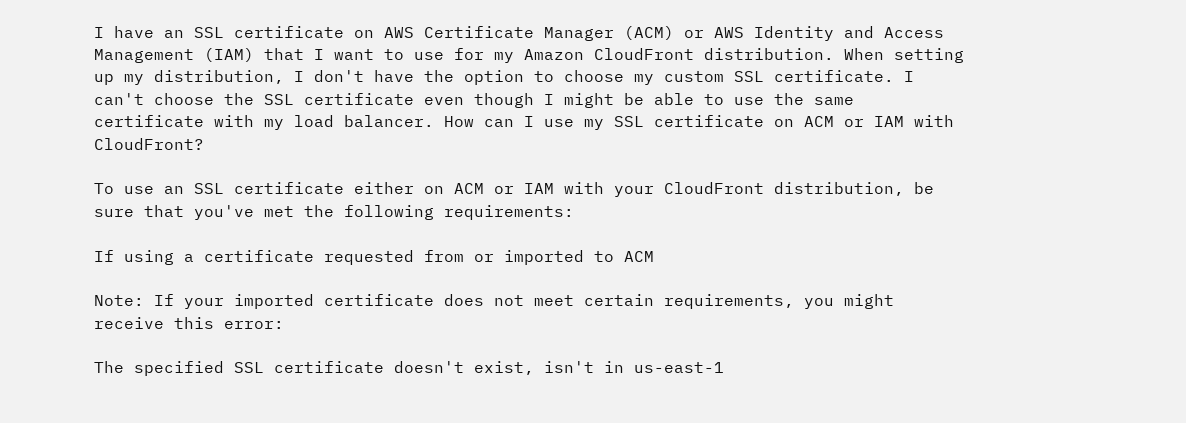I have an SSL certificate on AWS Certificate Manager (ACM) or AWS Identity and Access Management (IAM) that I want to use for my Amazon CloudFront distribution. When setting up my distribution, I don't have the option to choose my custom SSL certificate. I can't choose the SSL certificate even though I might be able to use the same certificate with my load balancer. How can I use my SSL certificate on ACM or IAM with CloudFront?

To use an SSL certificate either on ACM or IAM with your CloudFront distribution, be sure that you've met the following requirements:

If using a certificate requested from or imported to ACM

Note: If your imported certificate does not meet certain requirements, you might receive this error:

The specified SSL certificate doesn't exist, isn't in us-east-1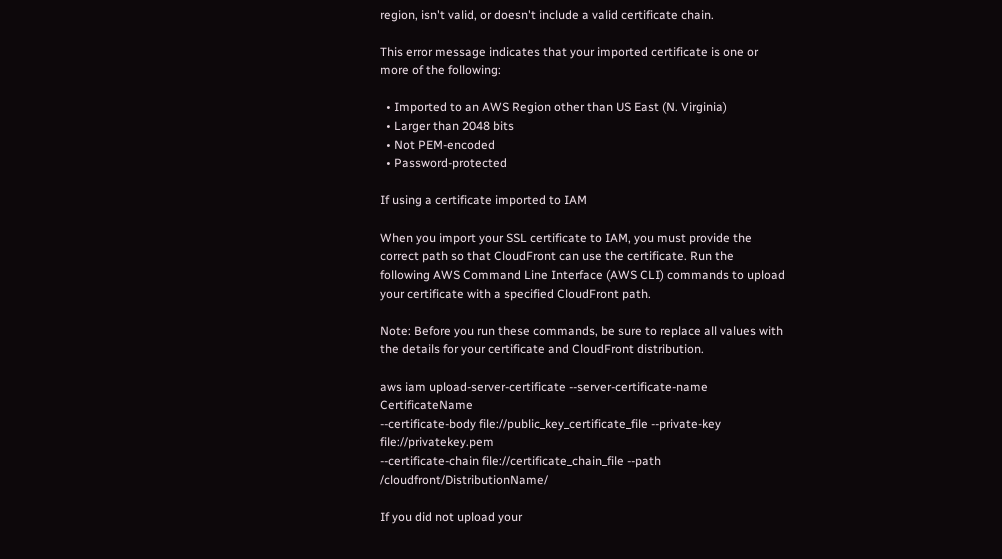region, isn't valid, or doesn't include a valid certificate chain.

This error message indicates that your imported certificate is one or more of the following:

  • Imported to an AWS Region other than US East (N. Virginia)
  • Larger than 2048 bits
  • Not PEM-encoded
  • Password-protected

If using a certificate imported to IAM

When you import your SSL certificate to IAM, you must provide the correct path so that CloudFront can use the certificate. Run the following AWS Command Line Interface (AWS CLI) commands to upload your certificate with a specified CloudFront path.

Note: Before you run these commands, be sure to replace all values with the details for your certificate and CloudFront distribution.

aws iam upload-server-certificate --server-certificate-name CertificateName
--certificate-body file://public_key_certificate_file --private-key file://privatekey.pem
--certificate-chain file://certificate_chain_file --path /cloudfront/DistributionName/

If you did not upload your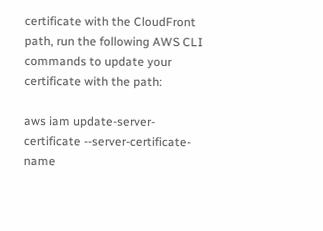certificate with the CloudFront path, run the following AWS CLI commands to update your certificate with the path:

aws iam update-server-certificate --server-certificate-name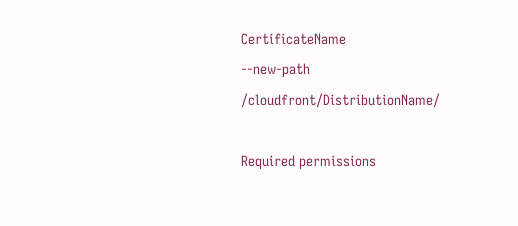CertificateName
--new-path /cloudfront/DistributionName/

Required permissions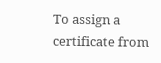To assign a certificate from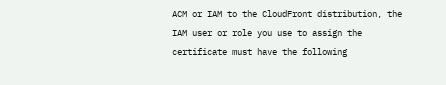ACM or IAM to the CloudFront distribution, the IAM user or role you use to assign the certificate must have the following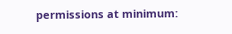permissions at minimum: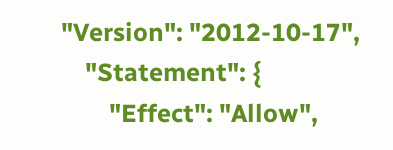"Version": "2012-10-17",
    "Statement": {
        "Effect": "Allow",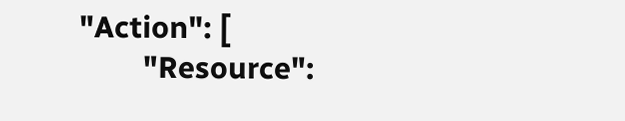"Action": [
        "Resource":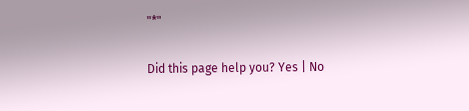"*"

Did this page help you? Yes | No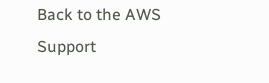Back to the AWS Support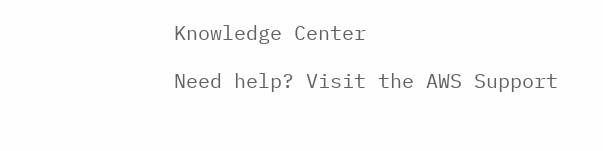Knowledge Center

Need help? Visit the AWS Support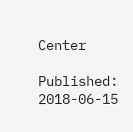Center

Published: 2018-06-15